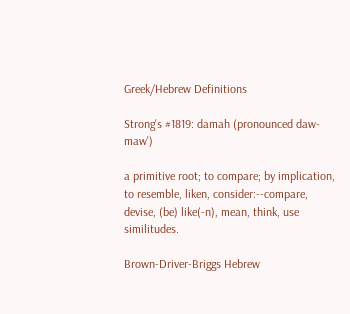Greek/Hebrew Definitions

Strong's #1819: damah (pronounced daw-maw')

a primitive root; to compare; by implication, to resemble, liken, consider:--compare, devise, (be) like(-n), mean, think, use similitudes.

Brown-Driver-Briggs Hebrew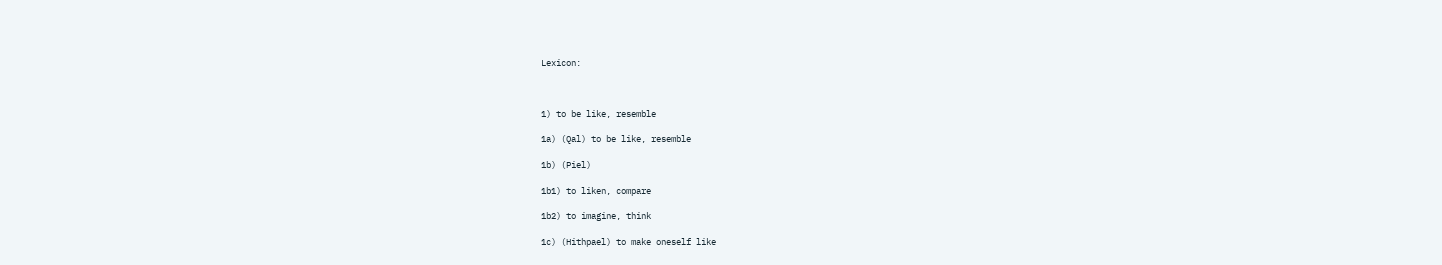Lexicon:



1) to be like, resemble

1a) (Qal) to be like, resemble

1b) (Piel)

1b1) to liken, compare

1b2) to imagine, think

1c) (Hithpael) to make oneself like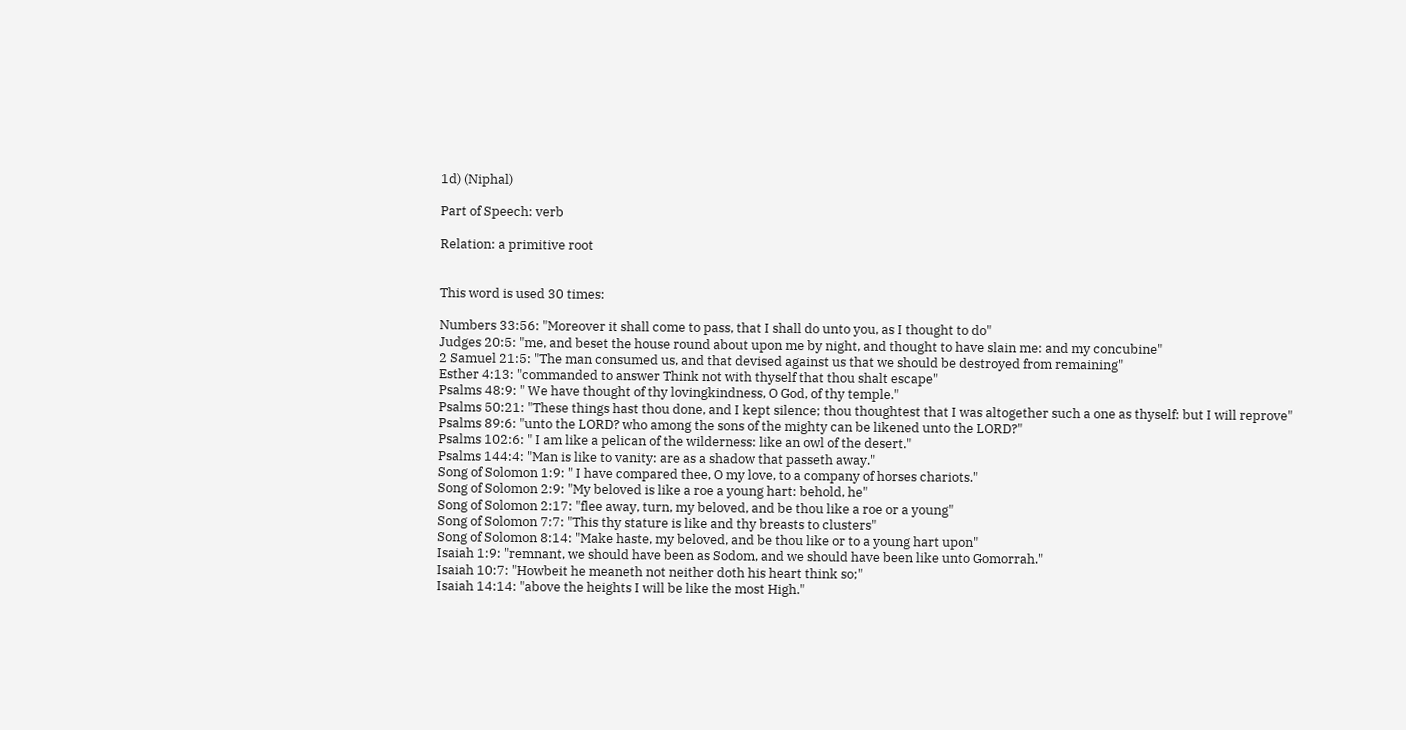1d) (Niphal)

Part of Speech: verb

Relation: a primitive root


This word is used 30 times:

Numbers 33:56: "Moreover it shall come to pass, that I shall do unto you, as I thought to do"
Judges 20:5: "me, and beset the house round about upon me by night, and thought to have slain me: and my concubine"
2 Samuel 21:5: "The man consumed us, and that devised against us that we should be destroyed from remaining"
Esther 4:13: "commanded to answer Think not with thyself that thou shalt escape"
Psalms 48:9: " We have thought of thy lovingkindness, O God, of thy temple."
Psalms 50:21: "These things hast thou done, and I kept silence; thou thoughtest that I was altogether such a one as thyself: but I will reprove"
Psalms 89:6: "unto the LORD? who among the sons of the mighty can be likened unto the LORD?"
Psalms 102:6: " I am like a pelican of the wilderness: like an owl of the desert."
Psalms 144:4: "Man is like to vanity: are as a shadow that passeth away."
Song of Solomon 1:9: " I have compared thee, O my love, to a company of horses chariots."
Song of Solomon 2:9: "My beloved is like a roe a young hart: behold, he"
Song of Solomon 2:17: "flee away, turn, my beloved, and be thou like a roe or a young"
Song of Solomon 7:7: "This thy stature is like and thy breasts to clusters"
Song of Solomon 8:14: "Make haste, my beloved, and be thou like or to a young hart upon"
Isaiah 1:9: "remnant, we should have been as Sodom, and we should have been like unto Gomorrah."
Isaiah 10:7: "Howbeit he meaneth not neither doth his heart think so;"
Isaiah 14:14: "above the heights I will be like the most High."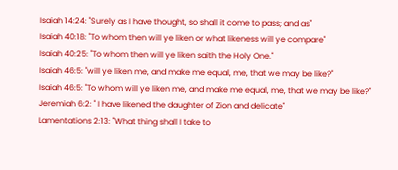Isaiah 14:24: "Surely as I have thought, so shall it come to pass; and as"
Isaiah 40:18: "To whom then will ye liken or what likeness will ye compare"
Isaiah 40:25: "To whom then will ye liken saith the Holy One."
Isaiah 46:5: "will ye liken me, and make me equal, me, that we may be like?"
Isaiah 46:5: "To whom will ye liken me, and make me equal, me, that we may be like?"
Jeremiah 6:2: " I have likened the daughter of Zion and delicate"
Lamentations 2:13: "What thing shall I take to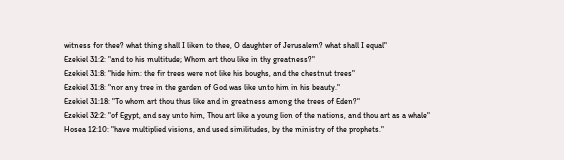witness for thee? what thing shall I liken to thee, O daughter of Jerusalem? what shall I equal"
Ezekiel 31:2: "and to his multitude; Whom art thou like in thy greatness?"
Ezekiel 31:8: "hide him: the fir trees were not like his boughs, and the chestnut trees"
Ezekiel 31:8: "nor any tree in the garden of God was like unto him in his beauty."
Ezekiel 31:18: "To whom art thou thus like and in greatness among the trees of Eden?"
Ezekiel 32:2: "of Egypt, and say unto him, Thou art like a young lion of the nations, and thou art as a whale"
Hosea 12:10: "have multiplied visions, and used similitudes, by the ministry of the prophets."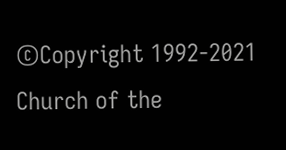©Copyright 1992-2021 Church of the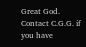Great God.   Contact C.G.G. if you have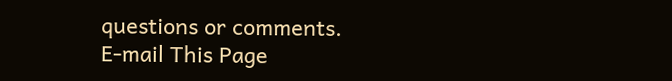questions or comments.
E-mail This Page